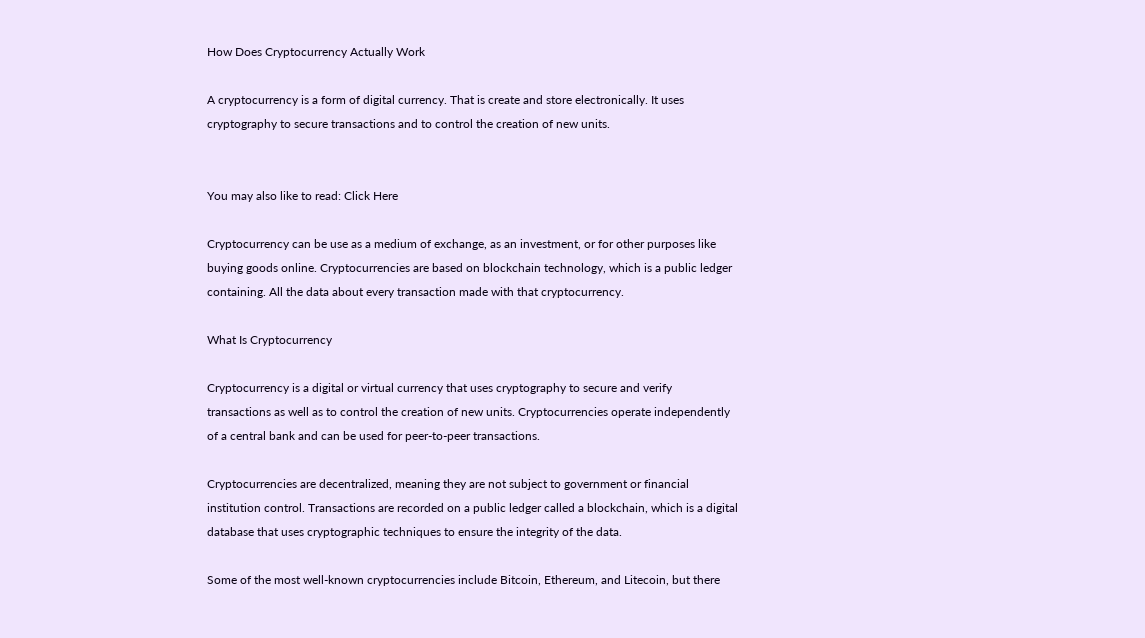How Does Cryptocurrency Actually Work

A cryptocurrency is a form of digital currency. That is create and store electronically. It uses cryptography to secure transactions and to control the creation of new units.


You may also like to read: Click Here

Cryptocurrency can be use as a medium of exchange, as an investment, or for other purposes like buying goods online. Cryptocurrencies are based on blockchain technology, which is a public ledger containing. All the data about every transaction made with that cryptocurrency.

What Is Cryptocurrency

Cryptocurrency is a digital or virtual currency that uses cryptography to secure and verify transactions as well as to control the creation of new units. Cryptocurrencies operate independently of a central bank and can be used for peer-to-peer transactions.

Cryptocurrencies are decentralized, meaning they are not subject to government or financial institution control. Transactions are recorded on a public ledger called a blockchain, which is a digital database that uses cryptographic techniques to ensure the integrity of the data.

Some of the most well-known cryptocurrencies include Bitcoin, Ethereum, and Litecoin, but there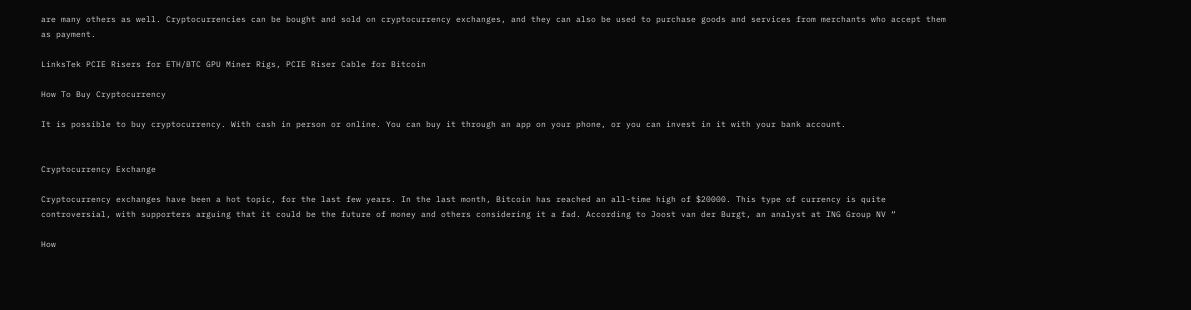are many others as well. Cryptocurrencies can be bought and sold on cryptocurrency exchanges, and they can also be used to purchase goods and services from merchants who accept them as payment.

LinksTek PCIE Risers for ETH/BTC GPU Miner Rigs, PCIE Riser Cable for Bitcoin

How To Buy Cryptocurrency

It is possible to buy cryptocurrency. With cash in person or online. You can buy it through an app on your phone, or you can invest in it with your bank account.


Cryptocurrency Exchange

Cryptocurrency exchanges have been a hot topic, for the last few years. In the last month, Bitcoin has reached an all-time high of $20000. This type of currency is quite controversial, with supporters arguing that it could be the future of money and others considering it a fad. According to Joost van der Burgt, an analyst at ING Group NV “

How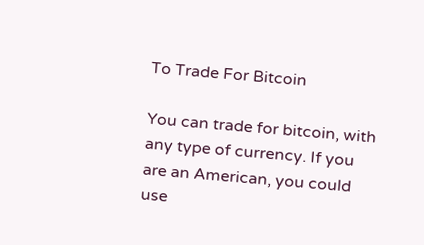To Trade For Bitcoin

You can trade for bitcoin, with any type of currency. If you are an American, you could use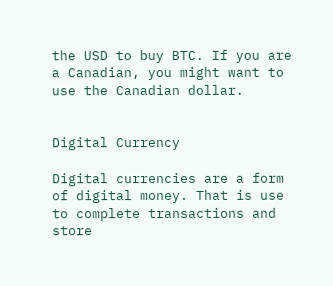the USD to buy BTC. If you are a Canadian, you might want to use the Canadian dollar.


Digital Currency

Digital currencies are a form of digital money. That is use to complete transactions and store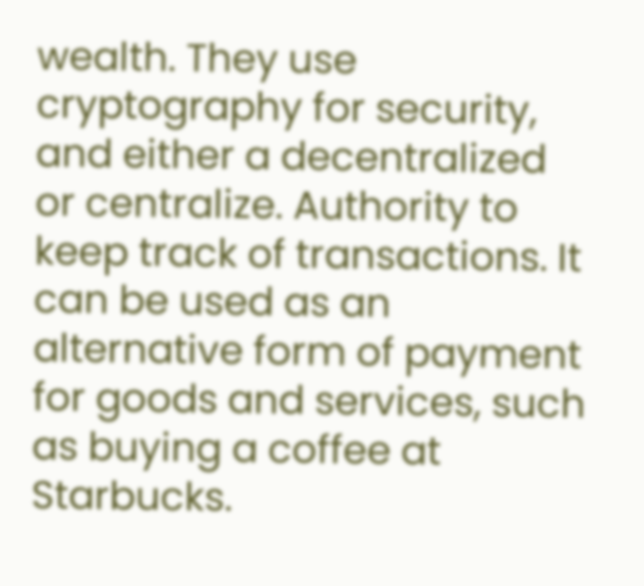wealth. They use cryptography for security, and either a decentralized or centralize. Authority to keep track of transactions. It can be used as an alternative form of payment for goods and services, such as buying a coffee at Starbucks.